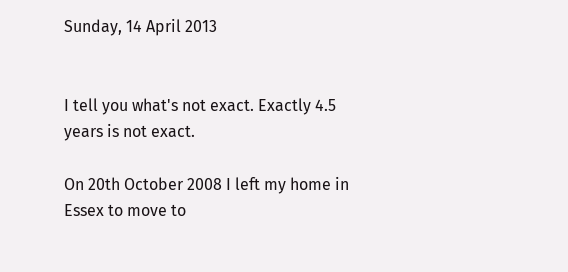Sunday, 14 April 2013


I tell you what's not exact. Exactly 4.5 years is not exact.

On 20th October 2008 I left my home in Essex to move to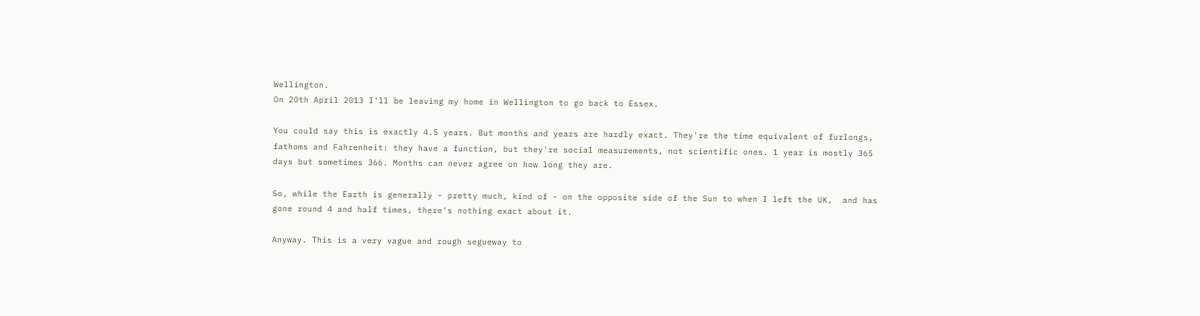Wellington.
On 20th April 2013 I'll be leaving my home in Wellington to go back to Essex.

You could say this is exactly 4.5 years. But months and years are hardly exact. They're the time equivalent of furlongs, fathoms and Fahrenheit: they have a function, but they're social measurements, not scientific ones. 1 year is mostly 365 days but sometimes 366. Months can never agree on how long they are.

So, while the Earth is generally - pretty much, kind of - on the opposite side of the Sun to when I left the UK,  and has gone round 4 and half times, there's nothing exact about it.

Anyway. This is a very vague and rough segueway to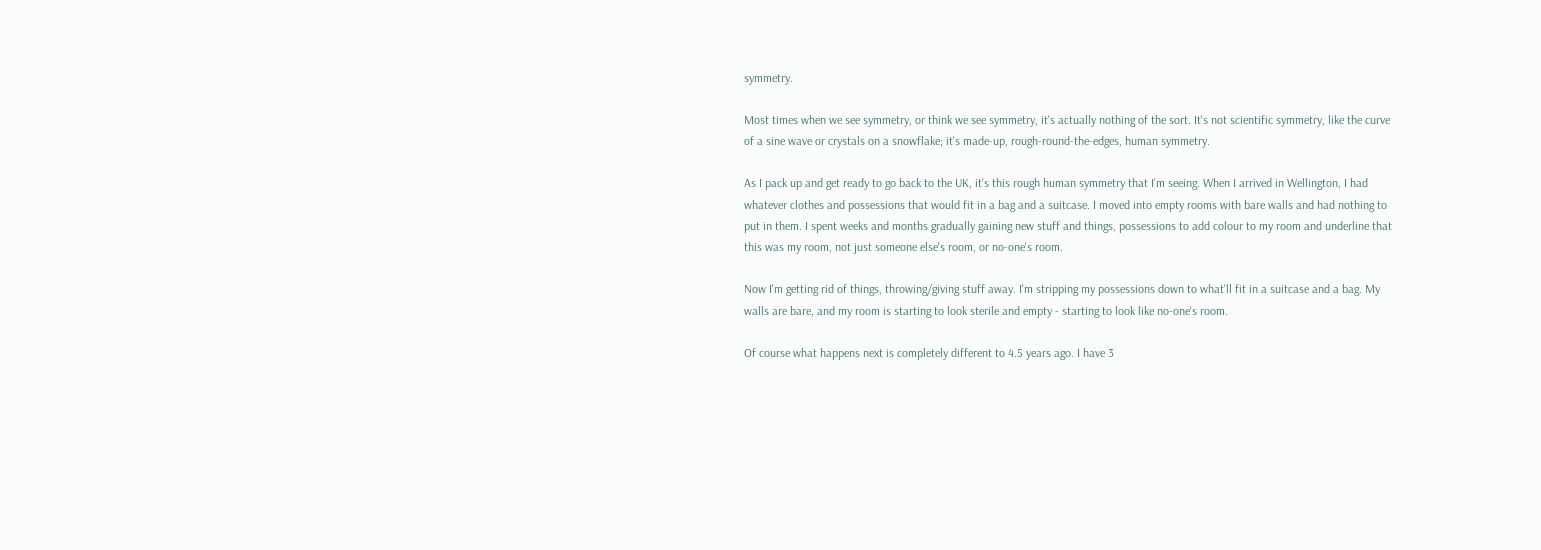symmetry.

Most times when we see symmetry, or think we see symmetry, it's actually nothing of the sort. It's not scientific symmetry, like the curve of a sine wave or crystals on a snowflake; it's made-up, rough-round-the-edges, human symmetry.

As I pack up and get ready to go back to the UK, it's this rough human symmetry that I'm seeing. When I arrived in Wellington, I had whatever clothes and possessions that would fit in a bag and a suitcase. I moved into empty rooms with bare walls and had nothing to put in them. I spent weeks and months gradually gaining new stuff and things, possessions to add colour to my room and underline that this was my room, not just someone else's room, or no-one's room.

Now I'm getting rid of things, throwing/giving stuff away. I'm stripping my possessions down to what'll fit in a suitcase and a bag. My walls are bare, and my room is starting to look sterile and empty - starting to look like no-one's room.

Of course what happens next is completely different to 4.5 years ago. I have 3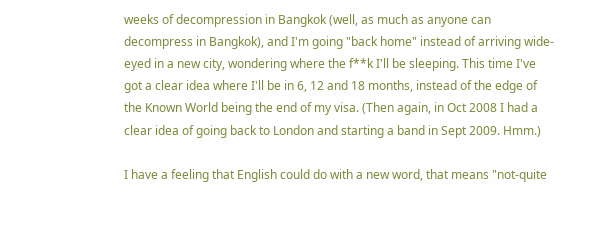weeks of decompression in Bangkok (well, as much as anyone can decompress in Bangkok), and I'm going "back home" instead of arriving wide-eyed in a new city, wondering where the f**k I'll be sleeping. This time I've got a clear idea where I'll be in 6, 12 and 18 months, instead of the edge of the Known World being the end of my visa. (Then again, in Oct 2008 I had a clear idea of going back to London and starting a band in Sept 2009. Hmm.)

I have a feeling that English could do with a new word, that means "not-quite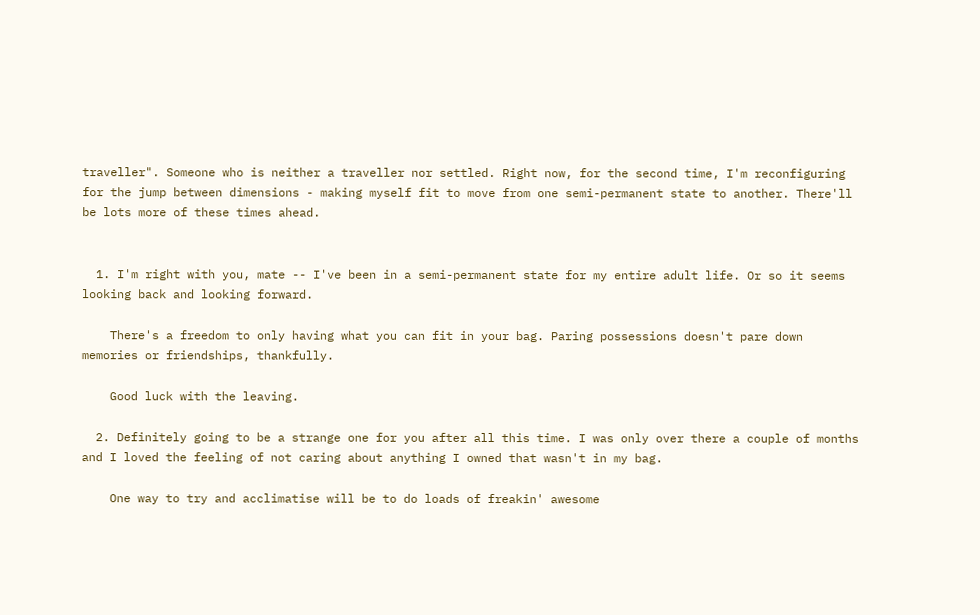traveller". Someone who is neither a traveller nor settled. Right now, for the second time, I'm reconfiguring for the jump between dimensions - making myself fit to move from one semi-permanent state to another. There'll be lots more of these times ahead.


  1. I'm right with you, mate -- I've been in a semi-permanent state for my entire adult life. Or so it seems looking back and looking forward.

    There's a freedom to only having what you can fit in your bag. Paring possessions doesn't pare down memories or friendships, thankfully.

    Good luck with the leaving.

  2. Definitely going to be a strange one for you after all this time. I was only over there a couple of months and I loved the feeling of not caring about anything I owned that wasn't in my bag.

    One way to try and acclimatise will be to do loads of freakin' awesome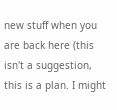new stuff when you are back here (this isn't a suggestion, this is a plan. I might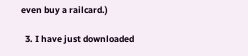even buy a railcard.)

  3. I have just downloaded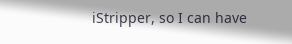iStripper, so I can have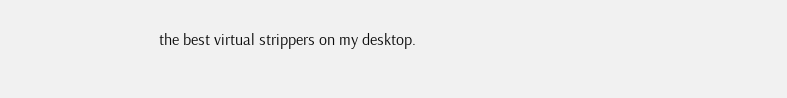the best virtual strippers on my desktop.